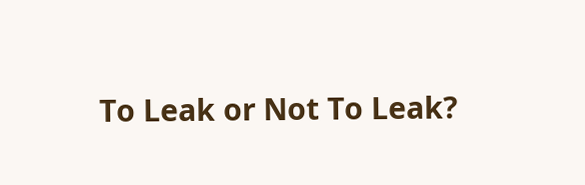To Leak or Not To Leak?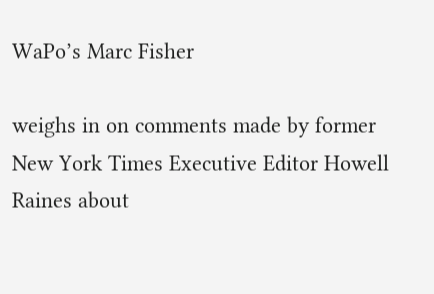WaPo’s Marc Fisher

weighs in on comments made by former New York Times Executive Editor Howell Raines about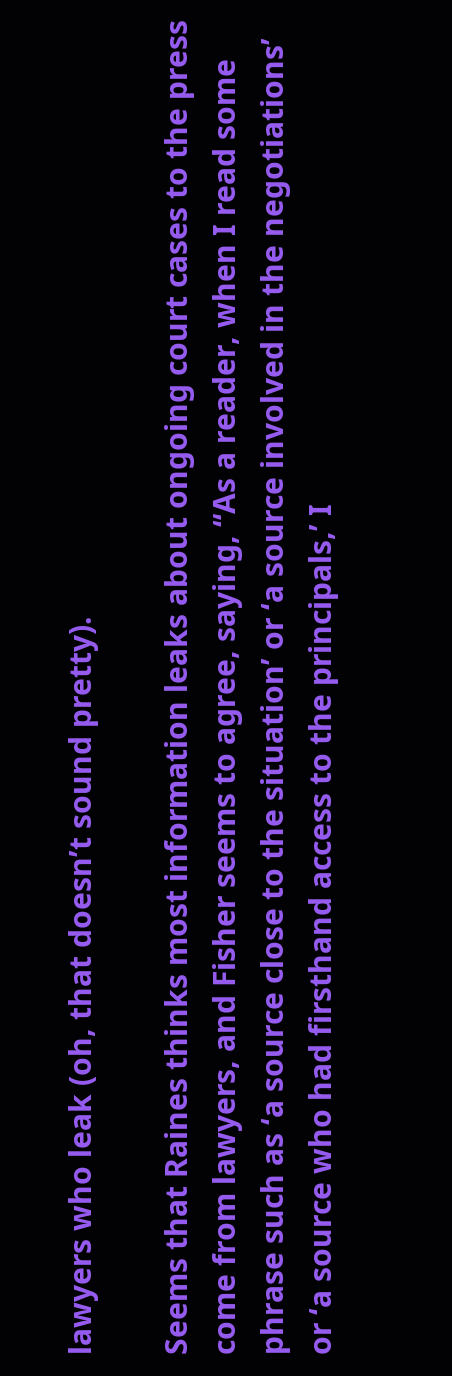lawyers who leak (oh, that doesn’t sound pretty).

Seems that Raines thinks most information leaks about ongoing court cases to the press come from lawyers, and Fisher seems to agree, saying, “As a reader, when I read some phrase such as ‘a source close to the situation’ or ‘a source involved in the negotiations’ or ‘a source who had firsthand access to the principals,’ I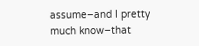assume–and I pretty much know–that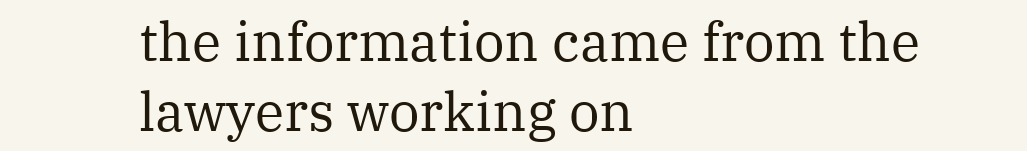the information came from the lawyers working on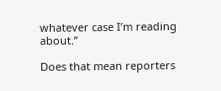whatever case I’m reading about.”

Does that mean reporters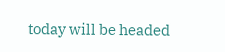today will be headed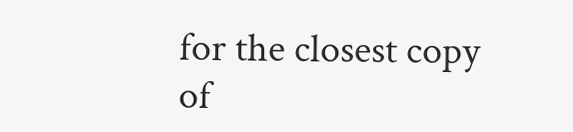for the closest copy of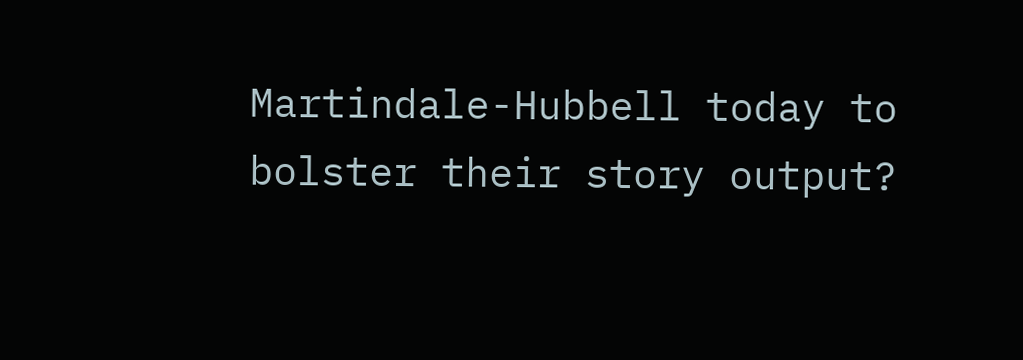Martindale-Hubbell today to bolster their story output?